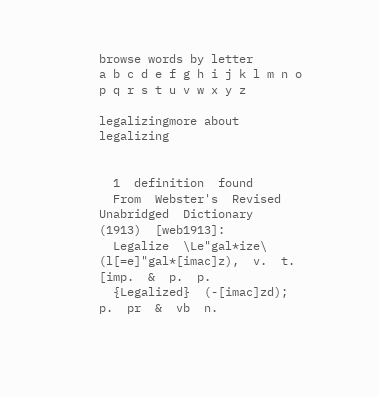browse words by letter
a b c d e f g h i j k l m n o p q r s t u v w x y z

legalizingmore about legalizing


  1  definition  found
  From  Webster's  Revised  Unabridged  Dictionary  (1913)  [web1913]:
  Legalize  \Le"gal*ize\  (l[=e]"gal*[imac]z),  v.  t.  [imp.  &  p.  p.
  {Legalized}  (-[imac]zd);  p.  pr  &  vb  n.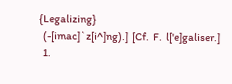{Legalizing}
  (-[imac]`z[i^]ng).]  [Cf.  F.  l['e]galiser.]
  1.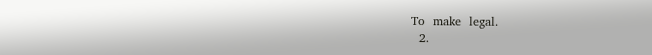To  make  legal.
  2.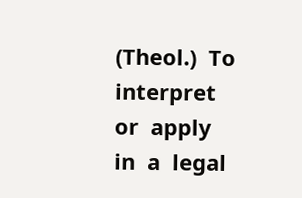(Theol.)  To  interpret  or  apply  in  a  legal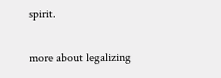spirit.

more about legalizing